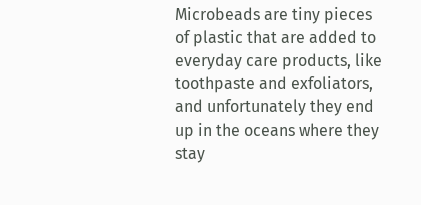Microbeads are tiny pieces of plastic that are added to everyday care products, like toothpaste and exfoliators, and unfortunately they end up in the oceans where they stay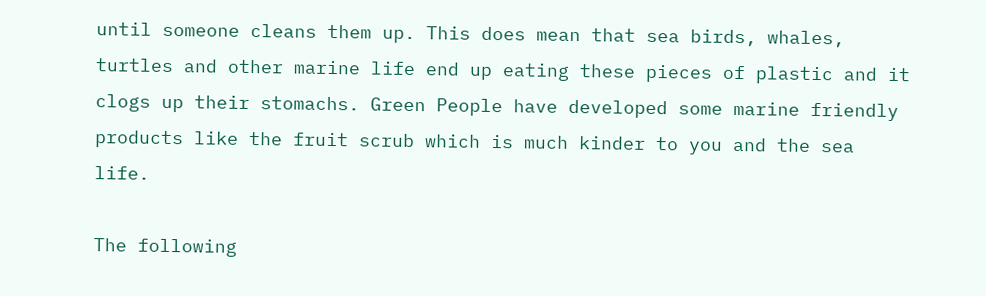until someone cleans them up. This does mean that sea birds, whales, turtles and other marine life end up eating these pieces of plastic and it clogs up their stomachs. Green People have developed some marine friendly products like the fruit scrub which is much kinder to you and the sea life.

The following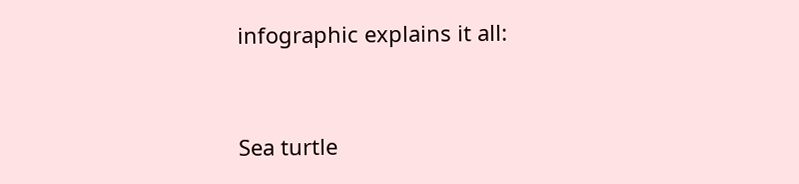infographic explains it all:


Sea turtle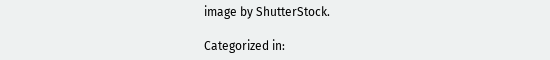image by ShutterStock.

Categorized in: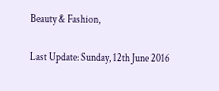Beauty & Fashion,

Last Update: Sunday, 12th June 2016